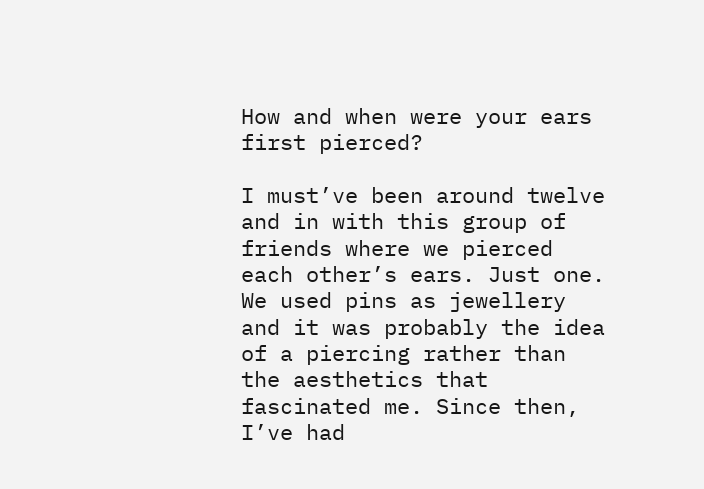How and when were your ears first pierced?

I must’ve been around twelve and in with this group of friends where we pierced each other’s ears. Just one. We used pins as jewellery and it was probably the idea of a piercing rather than the aesthetics that fascinated me. Since then, I’ve had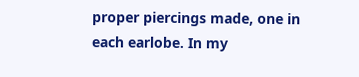proper piercings made, one in each earlobe. In my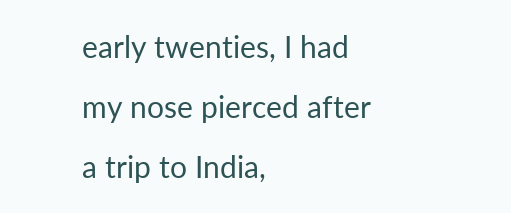early twenties, I had my nose pierced after a trip to India,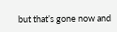but that’s gone now and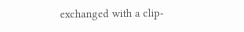exchanged with a clip-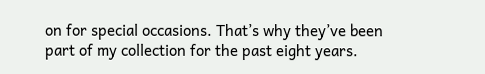on for special occasions. That’s why they’ve been part of my collection for the past eight years.